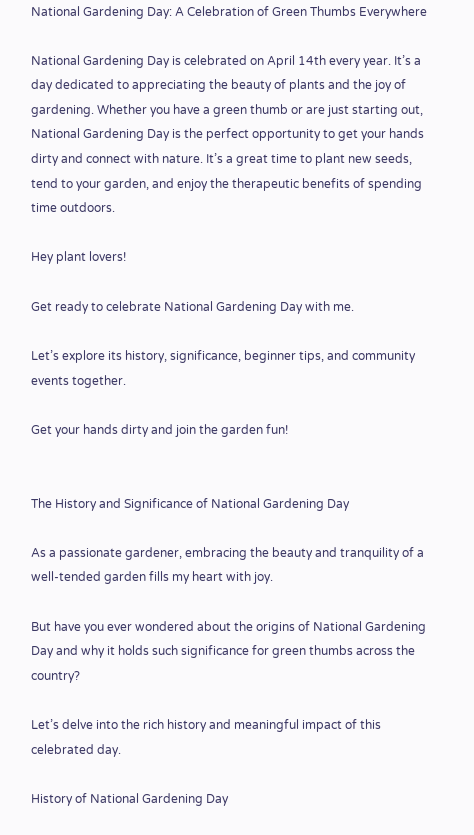National Gardening Day: A Celebration of Green Thumbs Everywhere

National Gardening Day is celebrated on April 14th every year. It’s a day dedicated to appreciating the beauty of plants and the joy of gardening. Whether you have a green thumb or are just starting out, National Gardening Day is the perfect opportunity to get your hands dirty and connect with nature. It’s a great time to plant new seeds, tend to your garden, and enjoy the therapeutic benefits of spending time outdoors.

Hey plant lovers!

Get ready to celebrate National Gardening Day with me.

Let’s explore its history, significance, beginner tips, and community events together.

Get your hands dirty and join the garden fun!


The History and Significance of National Gardening Day

As a passionate gardener, embracing the beauty and tranquility of a well-tended garden fills my heart with joy.

But have you ever wondered about the origins of National Gardening Day and why it holds such significance for green thumbs across the country?

Let’s delve into the rich history and meaningful impact of this celebrated day.

History of National Gardening Day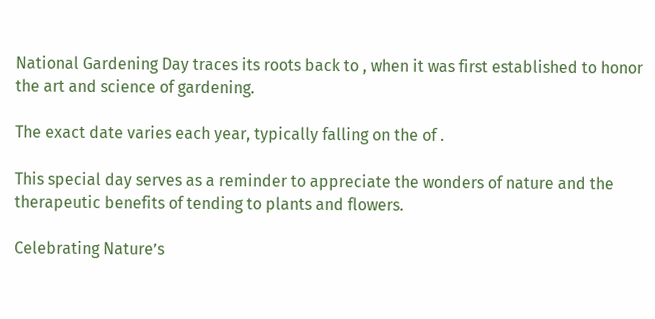National Gardening Day traces its roots back to , when it was first established to honor the art and science of gardening.

The exact date varies each year, typically falling on the of .

This special day serves as a reminder to appreciate the wonders of nature and the therapeutic benefits of tending to plants and flowers.

Celebrating Nature’s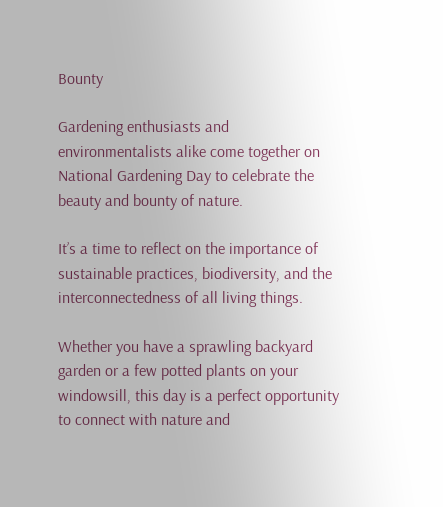Bounty

Gardening enthusiasts and environmentalists alike come together on National Gardening Day to celebrate the beauty and bounty of nature.

It’s a time to reflect on the importance of sustainable practices, biodiversity, and the interconnectedness of all living things.

Whether you have a sprawling backyard garden or a few potted plants on your windowsill, this day is a perfect opportunity to connect with nature and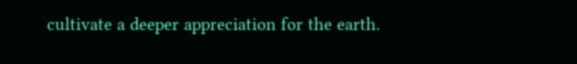cultivate a deeper appreciation for the earth.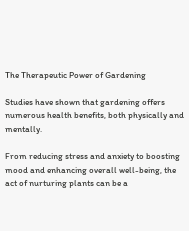The Therapeutic Power of Gardening

Studies have shown that gardening offers numerous health benefits, both physically and mentally.

From reducing stress and anxiety to boosting mood and enhancing overall well-being, the act of nurturing plants can be a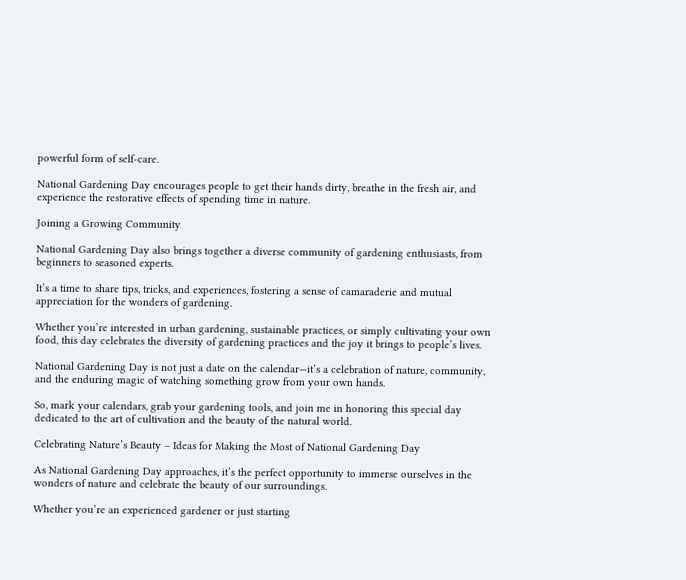powerful form of self-care.

National Gardening Day encourages people to get their hands dirty, breathe in the fresh air, and experience the restorative effects of spending time in nature.

Joining a Growing Community

National Gardening Day also brings together a diverse community of gardening enthusiasts, from beginners to seasoned experts.

It’s a time to share tips, tricks, and experiences, fostering a sense of camaraderie and mutual appreciation for the wonders of gardening.

Whether you’re interested in urban gardening, sustainable practices, or simply cultivating your own food, this day celebrates the diversity of gardening practices and the joy it brings to people’s lives.

National Gardening Day is not just a date on the calendar—it’s a celebration of nature, community, and the enduring magic of watching something grow from your own hands.

So, mark your calendars, grab your gardening tools, and join me in honoring this special day dedicated to the art of cultivation and the beauty of the natural world.

Celebrating Nature’s Beauty – Ideas for Making the Most of National Gardening Day

As National Gardening Day approaches, it’s the perfect opportunity to immerse ourselves in the wonders of nature and celebrate the beauty of our surroundings.

Whether you’re an experienced gardener or just starting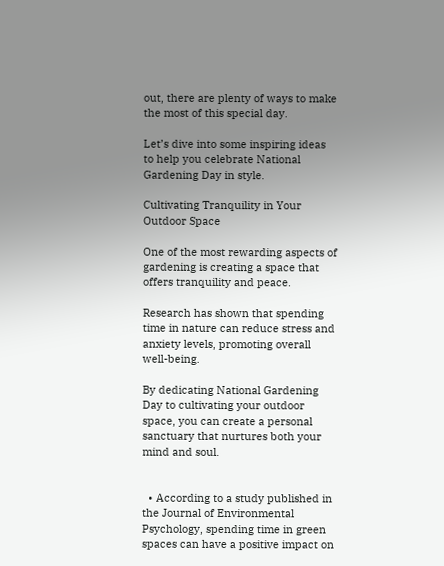out, there are plenty of ways to make the most of this special day.

Let’s dive into some inspiring ideas to help you celebrate National Gardening Day in style.

Cultivating Tranquility in Your Outdoor Space

One of the most rewarding aspects of gardening is creating a space that offers tranquility and peace.

Research has shown that spending time in nature can reduce stress and anxiety levels, promoting overall well-being.

By dedicating National Gardening Day to cultivating your outdoor space, you can create a personal sanctuary that nurtures both your mind and soul.


  • According to a study published in the Journal of Environmental Psychology, spending time in green spaces can have a positive impact on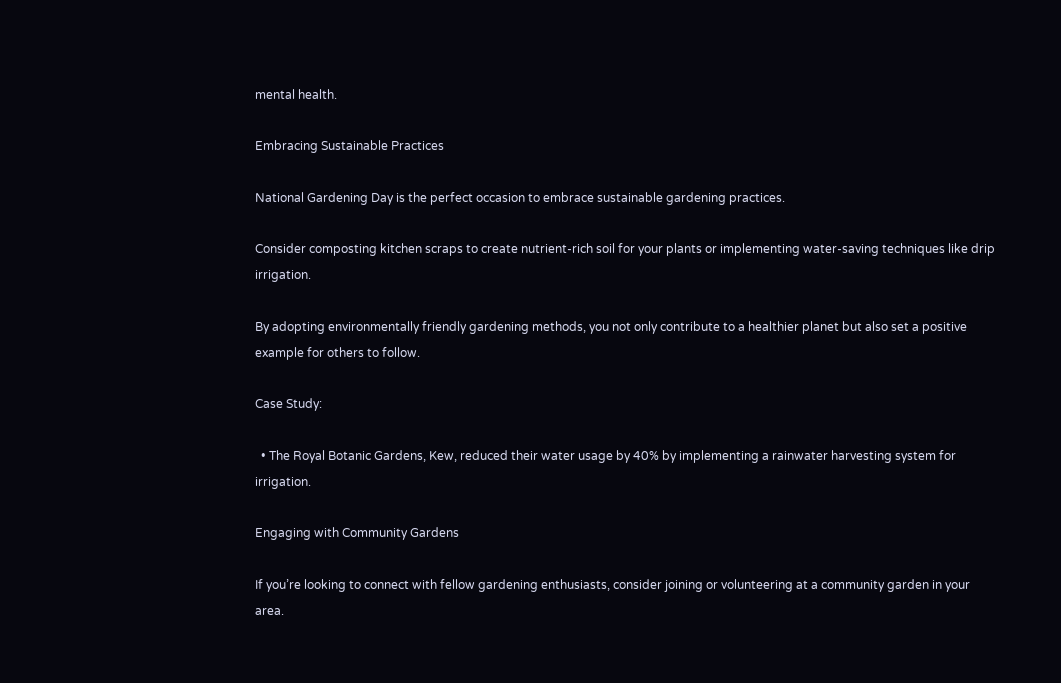mental health.

Embracing Sustainable Practices

National Gardening Day is the perfect occasion to embrace sustainable gardening practices.

Consider composting kitchen scraps to create nutrient-rich soil for your plants or implementing water-saving techniques like drip irrigation.

By adopting environmentally friendly gardening methods, you not only contribute to a healthier planet but also set a positive example for others to follow.

Case Study:

  • The Royal Botanic Gardens, Kew, reduced their water usage by 40% by implementing a rainwater harvesting system for irrigation.

Engaging with Community Gardens

If you’re looking to connect with fellow gardening enthusiasts, consider joining or volunteering at a community garden in your area.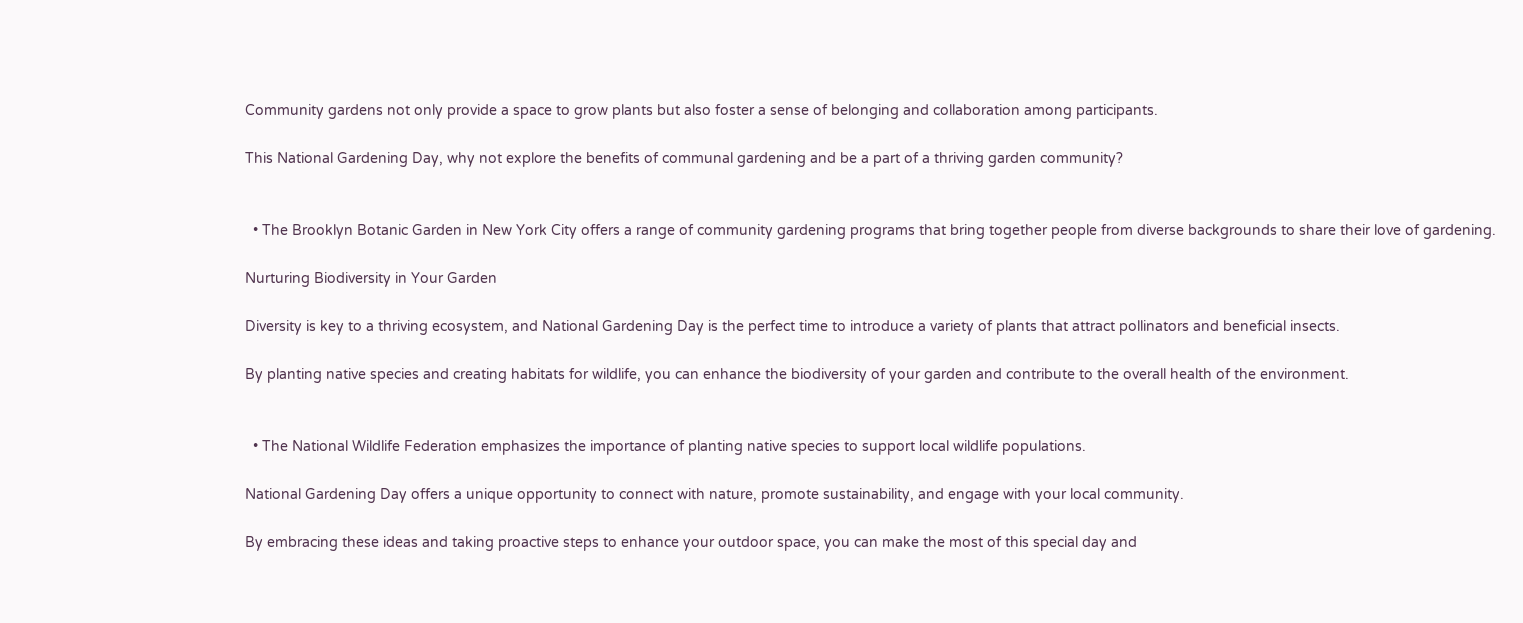Community gardens not only provide a space to grow plants but also foster a sense of belonging and collaboration among participants.

This National Gardening Day, why not explore the benefits of communal gardening and be a part of a thriving garden community?


  • The Brooklyn Botanic Garden in New York City offers a range of community gardening programs that bring together people from diverse backgrounds to share their love of gardening.

Nurturing Biodiversity in Your Garden

Diversity is key to a thriving ecosystem, and National Gardening Day is the perfect time to introduce a variety of plants that attract pollinators and beneficial insects.

By planting native species and creating habitats for wildlife, you can enhance the biodiversity of your garden and contribute to the overall health of the environment.


  • The National Wildlife Federation emphasizes the importance of planting native species to support local wildlife populations.

National Gardening Day offers a unique opportunity to connect with nature, promote sustainability, and engage with your local community.

By embracing these ideas and taking proactive steps to enhance your outdoor space, you can make the most of this special day and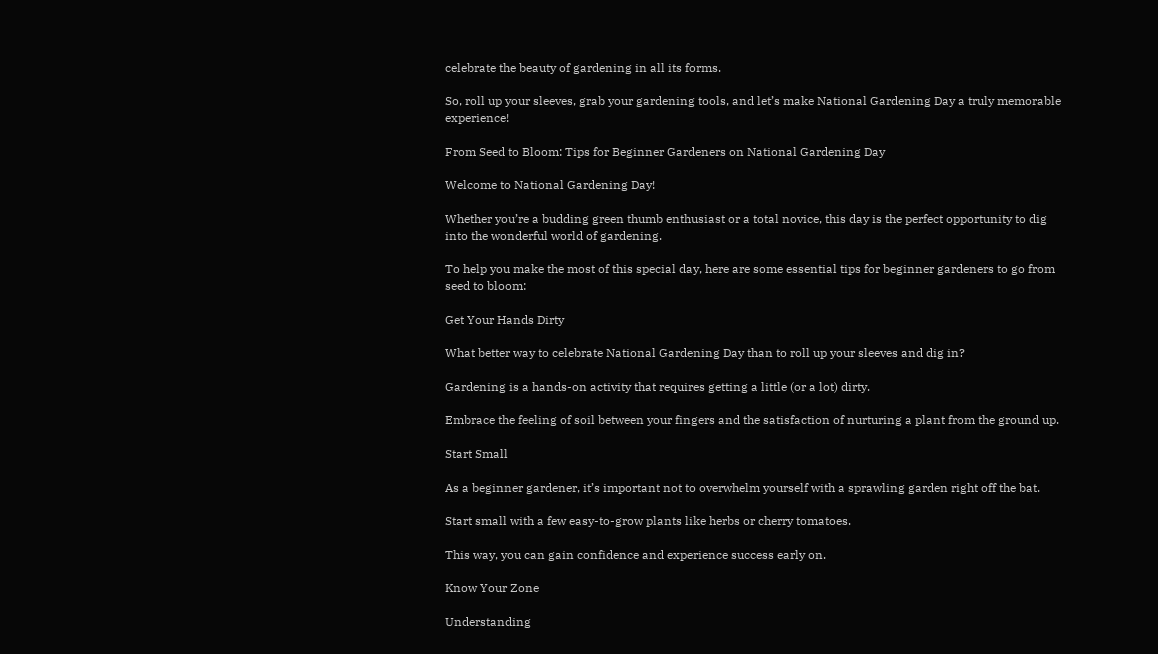celebrate the beauty of gardening in all its forms.

So, roll up your sleeves, grab your gardening tools, and let’s make National Gardening Day a truly memorable experience!

From Seed to Bloom: Tips for Beginner Gardeners on National Gardening Day

Welcome to National Gardening Day!

Whether you’re a budding green thumb enthusiast or a total novice, this day is the perfect opportunity to dig into the wonderful world of gardening.

To help you make the most of this special day, here are some essential tips for beginner gardeners to go from seed to bloom:

Get Your Hands Dirty

What better way to celebrate National Gardening Day than to roll up your sleeves and dig in?

Gardening is a hands-on activity that requires getting a little (or a lot) dirty.

Embrace the feeling of soil between your fingers and the satisfaction of nurturing a plant from the ground up.

Start Small

As a beginner gardener, it’s important not to overwhelm yourself with a sprawling garden right off the bat.

Start small with a few easy-to-grow plants like herbs or cherry tomatoes.

This way, you can gain confidence and experience success early on.

Know Your Zone

Understanding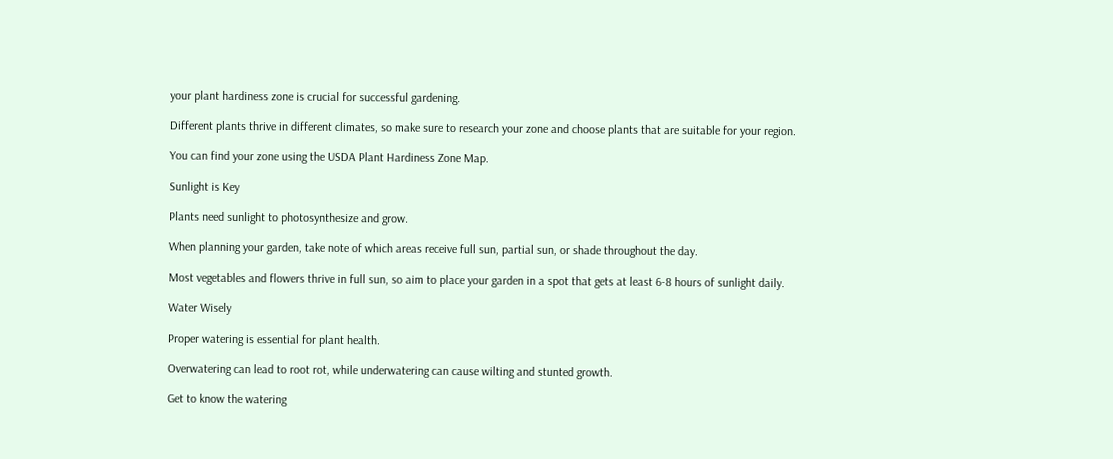your plant hardiness zone is crucial for successful gardening.

Different plants thrive in different climates, so make sure to research your zone and choose plants that are suitable for your region.

You can find your zone using the USDA Plant Hardiness Zone Map.

Sunlight is Key

Plants need sunlight to photosynthesize and grow.

When planning your garden, take note of which areas receive full sun, partial sun, or shade throughout the day.

Most vegetables and flowers thrive in full sun, so aim to place your garden in a spot that gets at least 6-8 hours of sunlight daily.

Water Wisely

Proper watering is essential for plant health.

Overwatering can lead to root rot, while underwatering can cause wilting and stunted growth.

Get to know the watering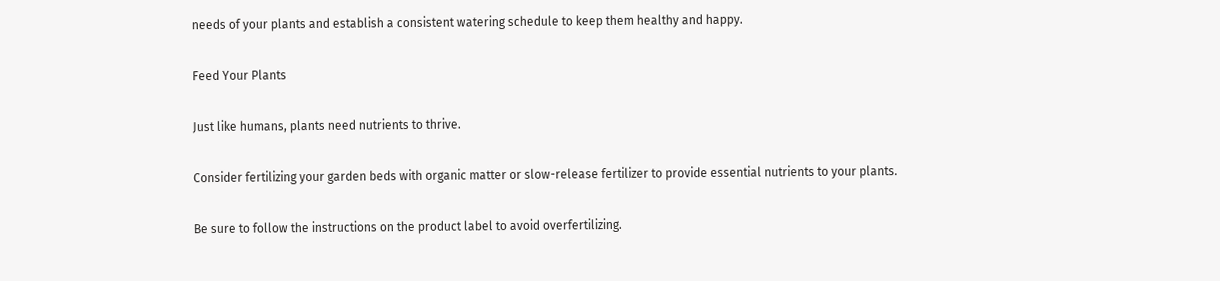needs of your plants and establish a consistent watering schedule to keep them healthy and happy.

Feed Your Plants

Just like humans, plants need nutrients to thrive.

Consider fertilizing your garden beds with organic matter or slow-release fertilizer to provide essential nutrients to your plants.

Be sure to follow the instructions on the product label to avoid overfertilizing.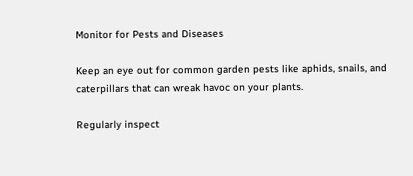Monitor for Pests and Diseases

Keep an eye out for common garden pests like aphids, snails, and caterpillars that can wreak havoc on your plants.

Regularly inspect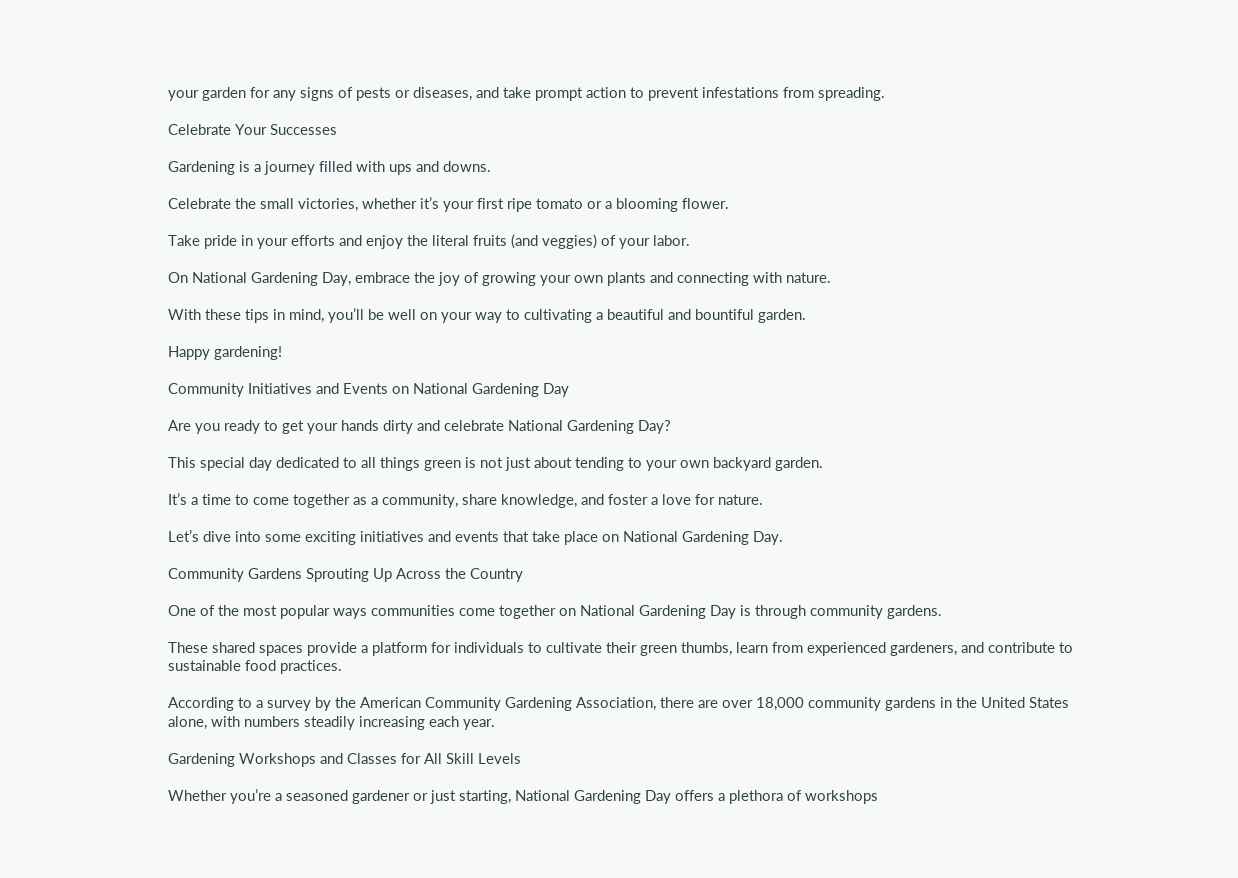your garden for any signs of pests or diseases, and take prompt action to prevent infestations from spreading.

Celebrate Your Successes

Gardening is a journey filled with ups and downs.

Celebrate the small victories, whether it’s your first ripe tomato or a blooming flower.

Take pride in your efforts and enjoy the literal fruits (and veggies) of your labor.

On National Gardening Day, embrace the joy of growing your own plants and connecting with nature.

With these tips in mind, you’ll be well on your way to cultivating a beautiful and bountiful garden.

Happy gardening!

Community Initiatives and Events on National Gardening Day

Are you ready to get your hands dirty and celebrate National Gardening Day?

This special day dedicated to all things green is not just about tending to your own backyard garden.

It’s a time to come together as a community, share knowledge, and foster a love for nature.

Let’s dive into some exciting initiatives and events that take place on National Gardening Day.

Community Gardens Sprouting Up Across the Country

One of the most popular ways communities come together on National Gardening Day is through community gardens.

These shared spaces provide a platform for individuals to cultivate their green thumbs, learn from experienced gardeners, and contribute to sustainable food practices.

According to a survey by the American Community Gardening Association, there are over 18,000 community gardens in the United States alone, with numbers steadily increasing each year.

Gardening Workshops and Classes for All Skill Levels

Whether you’re a seasoned gardener or just starting, National Gardening Day offers a plethora of workshops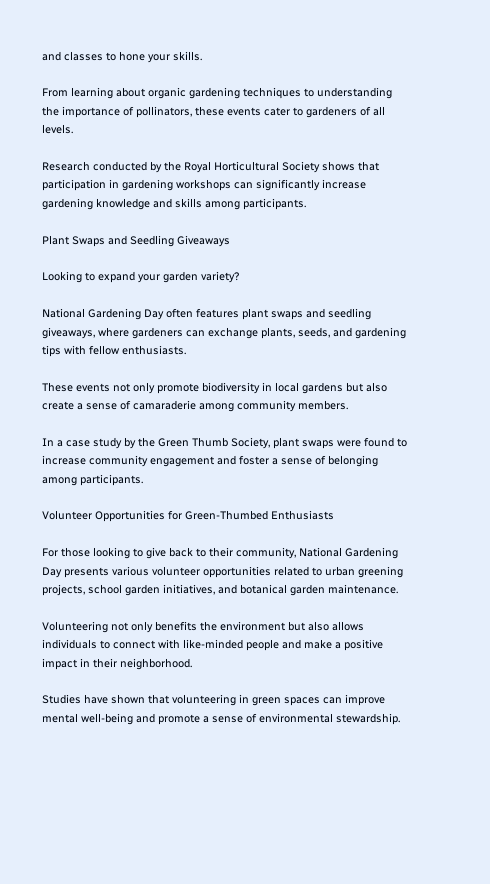and classes to hone your skills.

From learning about organic gardening techniques to understanding the importance of pollinators, these events cater to gardeners of all levels.

Research conducted by the Royal Horticultural Society shows that participation in gardening workshops can significantly increase gardening knowledge and skills among participants.

Plant Swaps and Seedling Giveaways

Looking to expand your garden variety?

National Gardening Day often features plant swaps and seedling giveaways, where gardeners can exchange plants, seeds, and gardening tips with fellow enthusiasts.

These events not only promote biodiversity in local gardens but also create a sense of camaraderie among community members.

In a case study by the Green Thumb Society, plant swaps were found to increase community engagement and foster a sense of belonging among participants.

Volunteer Opportunities for Green-Thumbed Enthusiasts

For those looking to give back to their community, National Gardening Day presents various volunteer opportunities related to urban greening projects, school garden initiatives, and botanical garden maintenance.

Volunteering not only benefits the environment but also allows individuals to connect with like-minded people and make a positive impact in their neighborhood.

Studies have shown that volunteering in green spaces can improve mental well-being and promote a sense of environmental stewardship.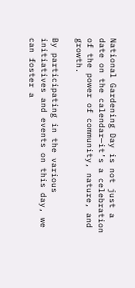National Gardening Day is not just a date on the calendar—it’s a celebration of the power of community, nature, and growth.

By participating in the various initiatives and events on this day, we can foster a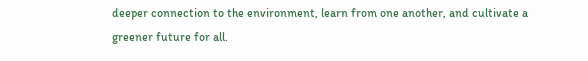deeper connection to the environment, learn from one another, and cultivate a greener future for all.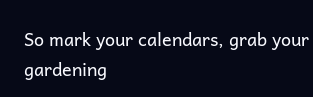So mark your calendars, grab your gardening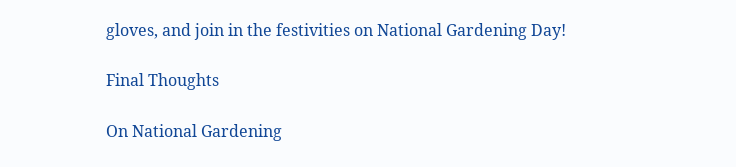gloves, and join in the festivities on National Gardening Day!

Final Thoughts

On National Gardening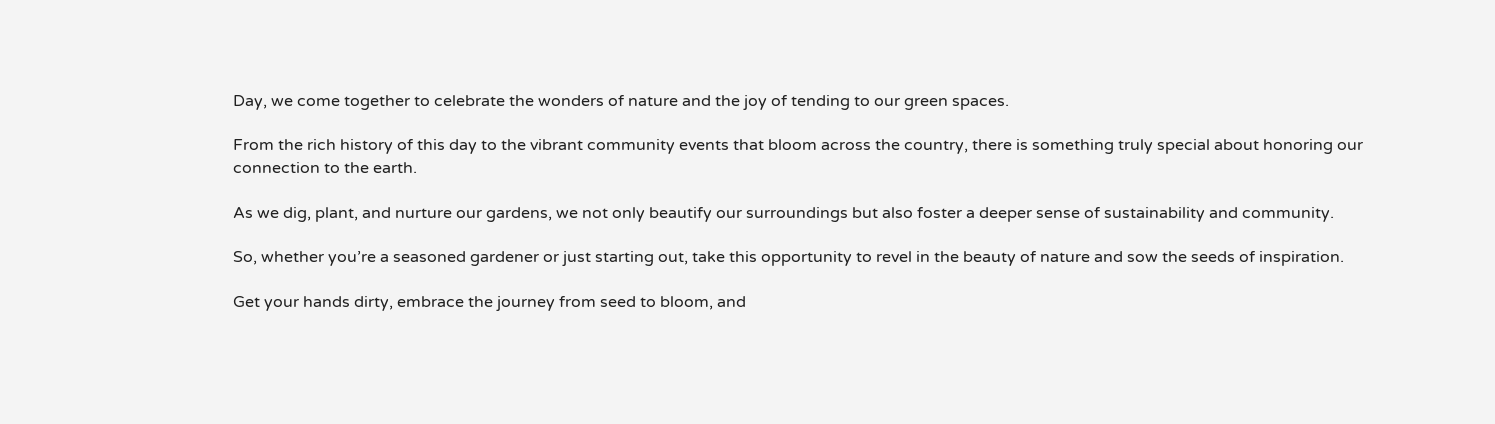Day, we come together to celebrate the wonders of nature and the joy of tending to our green spaces.

From the rich history of this day to the vibrant community events that bloom across the country, there is something truly special about honoring our connection to the earth.

As we dig, plant, and nurture our gardens, we not only beautify our surroundings but also foster a deeper sense of sustainability and community.

So, whether you’re a seasoned gardener or just starting out, take this opportunity to revel in the beauty of nature and sow the seeds of inspiration.

Get your hands dirty, embrace the journey from seed to bloom, and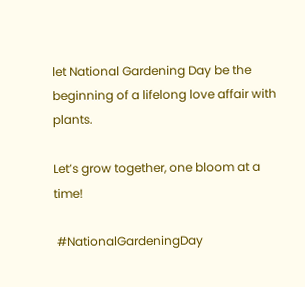let National Gardening Day be the beginning of a lifelong love affair with plants.

Let’s grow together, one bloom at a time!

 #NationalGardeningDay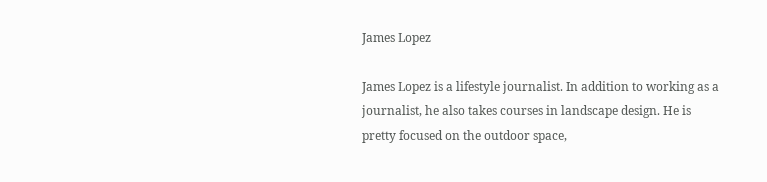James Lopez

James Lopez is a lifestyle journalist. In addition to working as a journalist, he also takes courses in landscape design. He is pretty focused on the outdoor space,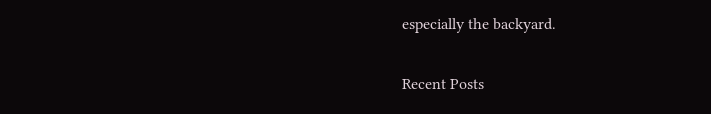especially the backyard.

Recent Posts